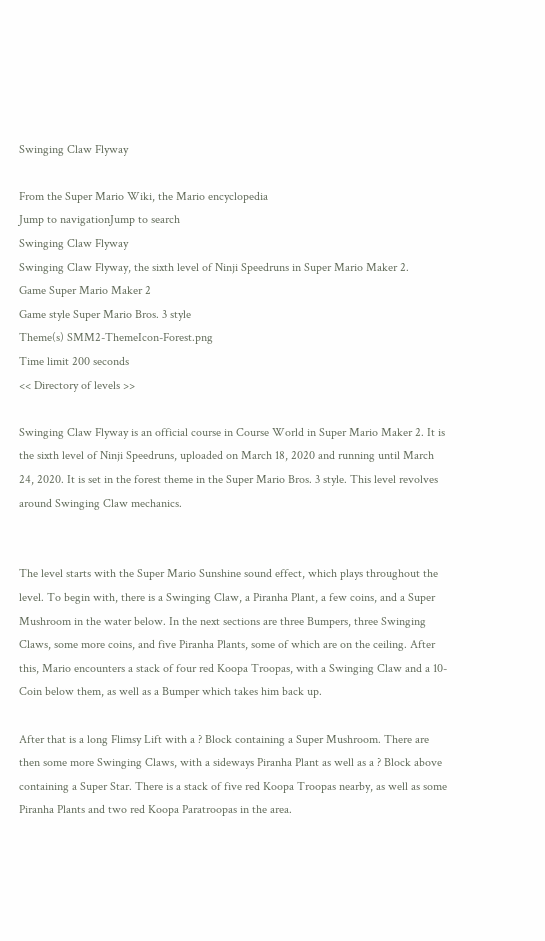Swinging Claw Flyway

From the Super Mario Wiki, the Mario encyclopedia
Jump to navigationJump to search
Swinging Claw Flyway
Swinging Claw Flyway, the sixth level of Ninji Speedruns in Super Mario Maker 2.
Game Super Mario Maker 2
Game style Super Mario Bros. 3 style
Theme(s) SMM2-ThemeIcon-Forest.png
Time limit 200 seconds
<< Directory of levels >>

Swinging Claw Flyway is an official course in Course World in Super Mario Maker 2. It is the sixth level of Ninji Speedruns, uploaded on March 18, 2020 and running until March 24, 2020. It is set in the forest theme in the Super Mario Bros. 3 style. This level revolves around Swinging Claw mechanics.


The level starts with the Super Mario Sunshine sound effect, which plays throughout the level. To begin with, there is a Swinging Claw, a Piranha Plant, a few coins, and a Super Mushroom in the water below. In the next sections are three Bumpers, three Swinging Claws, some more coins, and five Piranha Plants, some of which are on the ceiling. After this, Mario encounters a stack of four red Koopa Troopas, with a Swinging Claw and a 10-Coin below them, as well as a Bumper which takes him back up.

After that is a long Flimsy Lift with a ? Block containing a Super Mushroom. There are then some more Swinging Claws, with a sideways Piranha Plant as well as a ? Block above containing a Super Star. There is a stack of five red Koopa Troopas nearby, as well as some Piranha Plants and two red Koopa Paratroopas in the area.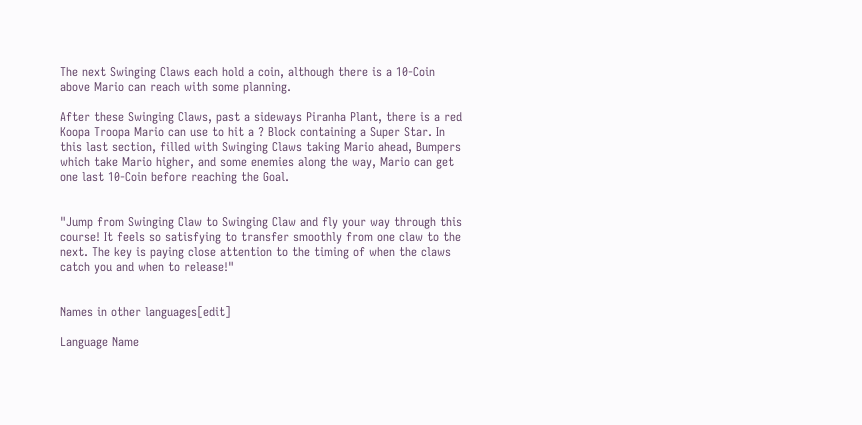The next Swinging Claws each hold a coin, although there is a 10-Coin above Mario can reach with some planning.

After these Swinging Claws, past a sideways Piranha Plant, there is a red Koopa Troopa Mario can use to hit a ? Block containing a Super Star. In this last section, filled with Swinging Claws taking Mario ahead, Bumpers which take Mario higher, and some enemies along the way, Mario can get one last 10-Coin before reaching the Goal.


"Jump from Swinging Claw to Swinging Claw and fly your way through this course! It feels so satisfying to transfer smoothly from one claw to the next. The key is paying close attention to the timing of when the claws catch you and when to release!"


Names in other languages[edit]

Language Name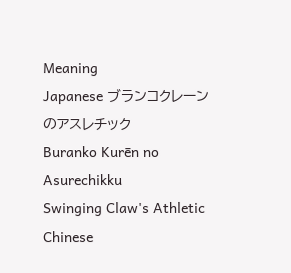Meaning
Japanese ブランコクレーンのアスレチック
Buranko Kurēn no Asurechikku
Swinging Claw's Athletic
Chinese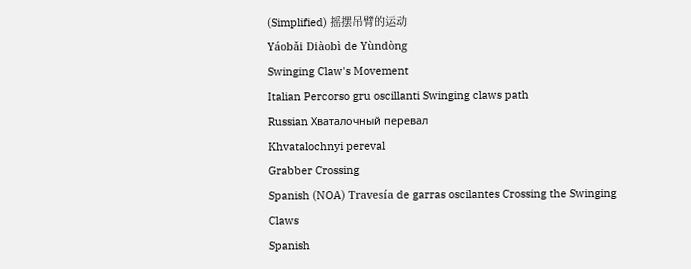(Simplified) 摇摆吊臂的运动
Yáobǎi Diàobì de Yùndòng
Swinging Claw's Movement
Italian Percorso gru oscillanti Swinging claws path
Russian Хваталочный перевал
Khvatalochnyi pereval
Grabber Crossing
Spanish (NOA) Travesía de garras oscilantes Crossing the Swinging Claws
Spanish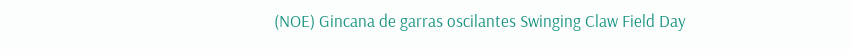(NOE) Gincana de garras oscilantes Swinging Claw Field Day